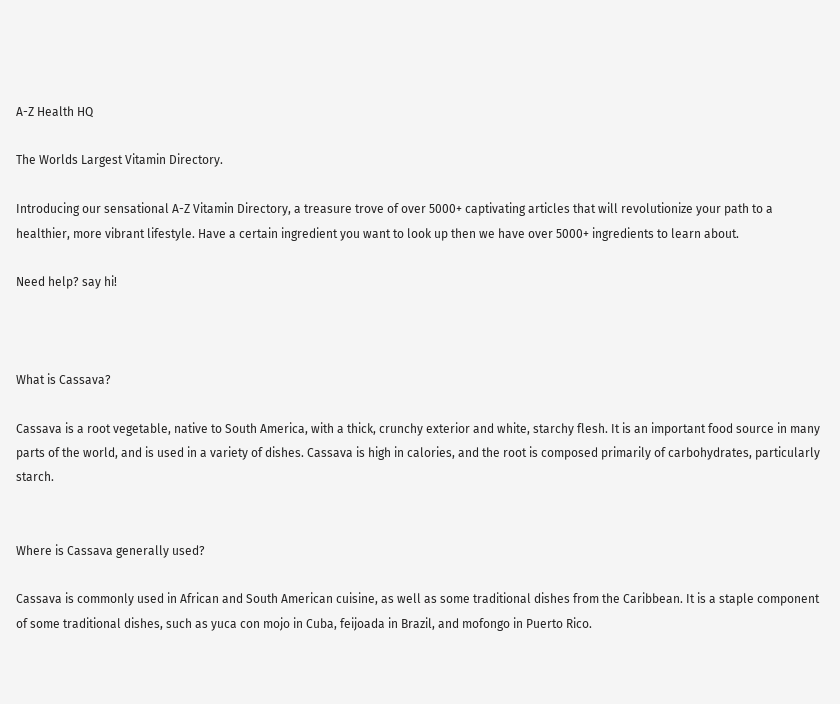A-Z Health HQ

The Worlds Largest Vitamin Directory.

Introducing our sensational A-Z Vitamin Directory, a treasure trove of over 5000+ captivating articles that will revolutionize your path to a healthier, more vibrant lifestyle. Have a certain ingredient you want to look up then we have over 5000+ ingredients to learn about.

Need help? say hi!



What is Cassava?

Cassava is a root vegetable, native to South America, with a thick, crunchy exterior and white, starchy flesh. It is an important food source in many parts of the world, and is used in a variety of dishes. Cassava is high in calories, and the root is composed primarily of carbohydrates, particularly starch.


Where is Cassava generally used?

Cassava is commonly used in African and South American cuisine, as well as some traditional dishes from the Caribbean. It is a staple component of some traditional dishes, such as yuca con mojo in Cuba, feijoada in Brazil, and mofongo in Puerto Rico.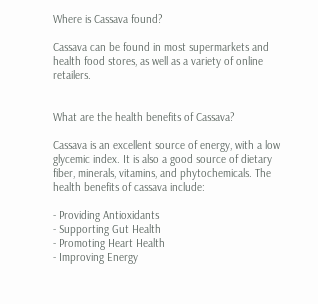Where is Cassava found?

Cassava can be found in most supermarkets and health food stores, as well as a variety of online retailers.


What are the health benefits of Cassava?

Cassava is an excellent source of energy, with a low glycemic index. It is also a good source of dietary fiber, minerals, vitamins, and phytochemicals. The health benefits of cassava include:

- Providing Antioxidants
- Supporting Gut Health
- Promoting Heart Health
- Improving Energy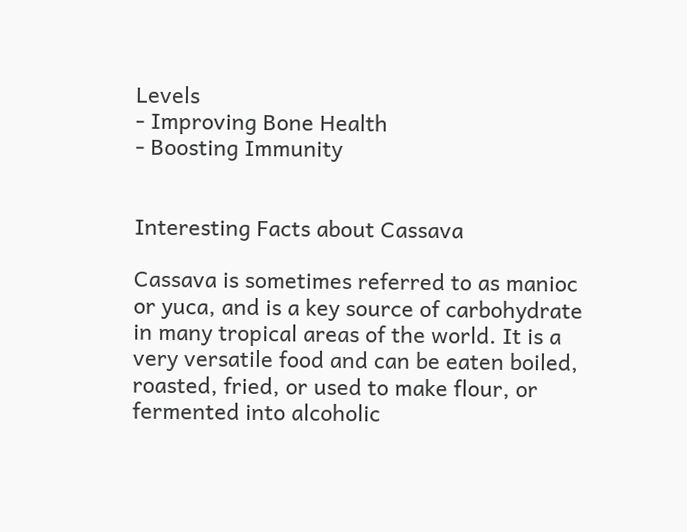Levels
- Improving Bone Health
- Boosting Immunity


Interesting Facts about Cassava

Cassava is sometimes referred to as manioc or yuca, and is a key source of carbohydrate in many tropical areas of the world. It is a very versatile food and can be eaten boiled, roasted, fried, or used to make flour, or fermented into alcoholic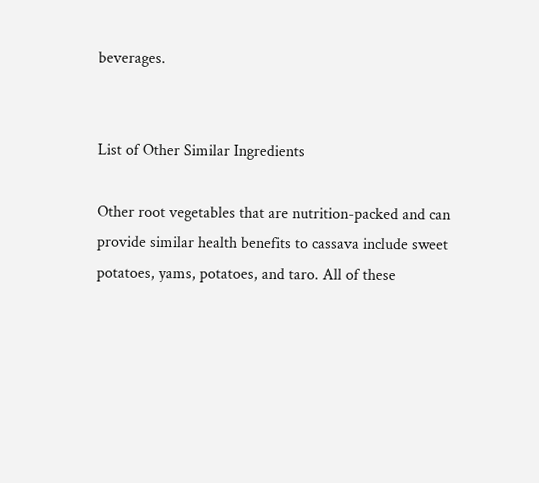beverages.


List of Other Similar Ingredients

Other root vegetables that are nutrition-packed and can provide similar health benefits to cassava include sweet potatoes, yams, potatoes, and taro. All of these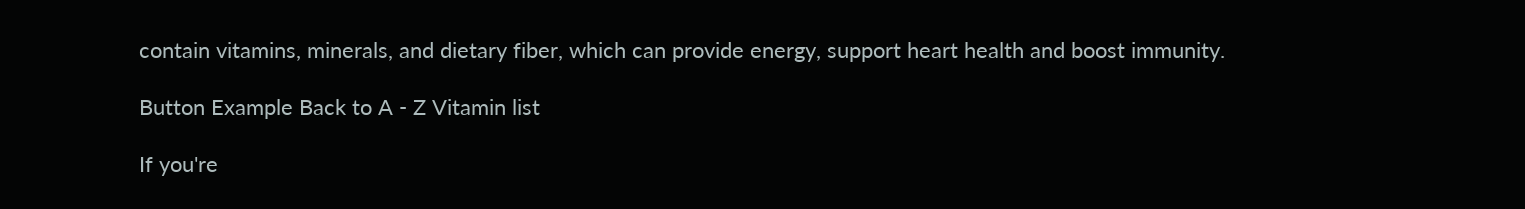contain vitamins, minerals, and dietary fiber, which can provide energy, support heart health and boost immunity.

Button Example Back to A - Z Vitamin list

If you're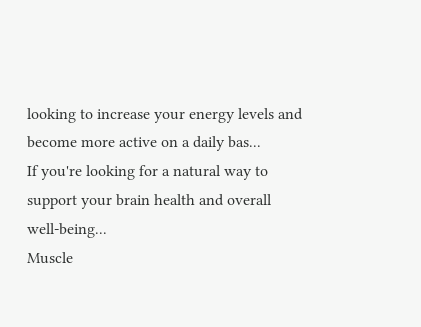looking to increase your energy levels and become more active on a daily bas...
If you're looking for a natural way to support your brain health and overall well-being...
Muscle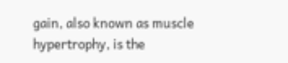gain, also known as muscle hypertrophy, is the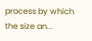process by which the size an...